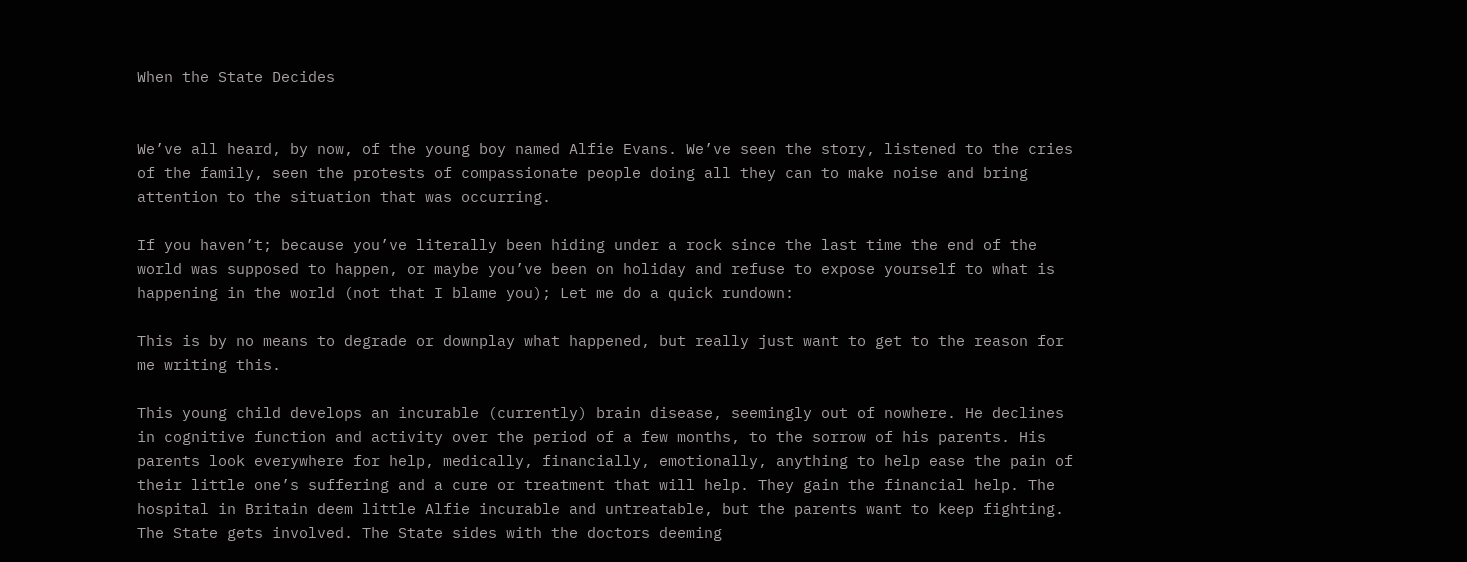When the State Decides


We’ve all heard, by now, of the young boy named Alfie Evans. We’ve seen the story, listened to the cries of the family, seen the protests of compassionate people doing all they can to make noise and bring attention to the situation that was occurring.

If you haven’t; because you’ve literally been hiding under a rock since the last time the end of the world was supposed to happen, or maybe you’ve been on holiday and refuse to expose yourself to what is happening in the world (not that I blame you); Let me do a quick rundown:

This is by no means to degrade or downplay what happened, but really just want to get to the reason for me writing this.

This young child develops an incurable (currently) brain disease, seemingly out of nowhere. He declines in cognitive function and activity over the period of a few months, to the sorrow of his parents. His parents look everywhere for help, medically, financially, emotionally, anything to help ease the pain of their little one’s suffering and a cure or treatment that will help. They gain the financial help. The hospital in Britain deem little Alfie incurable and untreatable, but the parents want to keep fighting. The State gets involved. The State sides with the doctors deeming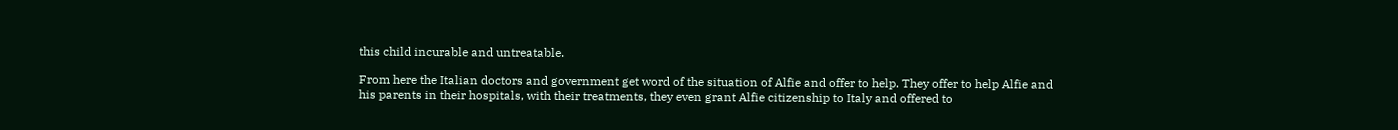this child incurable and untreatable.

From here the Italian doctors and government get word of the situation of Alfie and offer to help. They offer to help Alfie and his parents in their hospitals, with their treatments, they even grant Alfie citizenship to Italy and offered to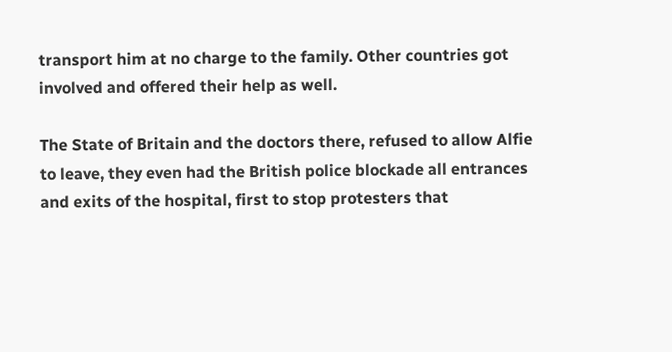transport him at no charge to the family. Other countries got involved and offered their help as well.

The State of Britain and the doctors there, refused to allow Alfie to leave, they even had the British police blockade all entrances and exits of the hospital, first to stop protesters that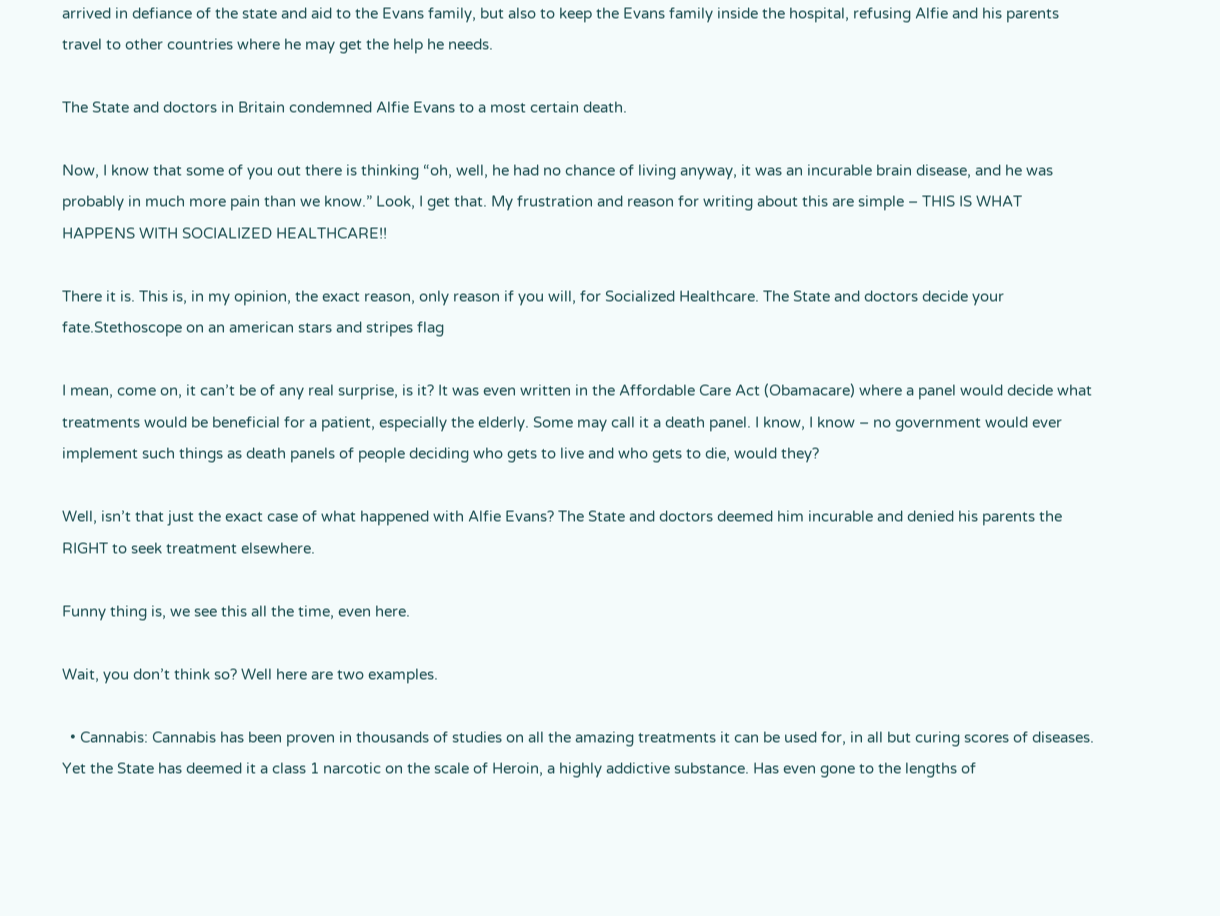arrived in defiance of the state and aid to the Evans family, but also to keep the Evans family inside the hospital, refusing Alfie and his parents travel to other countries where he may get the help he needs.

The State and doctors in Britain condemned Alfie Evans to a most certain death.

Now, I know that some of you out there is thinking “oh, well, he had no chance of living anyway, it was an incurable brain disease, and he was probably in much more pain than we know.” Look, I get that. My frustration and reason for writing about this are simple – THIS IS WHAT HAPPENS WITH SOCIALIZED HEALTHCARE!!

There it is. This is, in my opinion, the exact reason, only reason if you will, for Socialized Healthcare. The State and doctors decide your fate.Stethoscope on an american stars and stripes flag

I mean, come on, it can’t be of any real surprise, is it? It was even written in the Affordable Care Act (Obamacare) where a panel would decide what treatments would be beneficial for a patient, especially the elderly. Some may call it a death panel. I know, I know – no government would ever implement such things as death panels of people deciding who gets to live and who gets to die, would they?

Well, isn’t that just the exact case of what happened with Alfie Evans? The State and doctors deemed him incurable and denied his parents the RIGHT to seek treatment elsewhere.

Funny thing is, we see this all the time, even here.

Wait, you don’t think so? Well here are two examples.

  • Cannabis: Cannabis has been proven in thousands of studies on all the amazing treatments it can be used for, in all but curing scores of diseases. Yet the State has deemed it a class 1 narcotic on the scale of Heroin, a highly addictive substance. Has even gone to the lengths of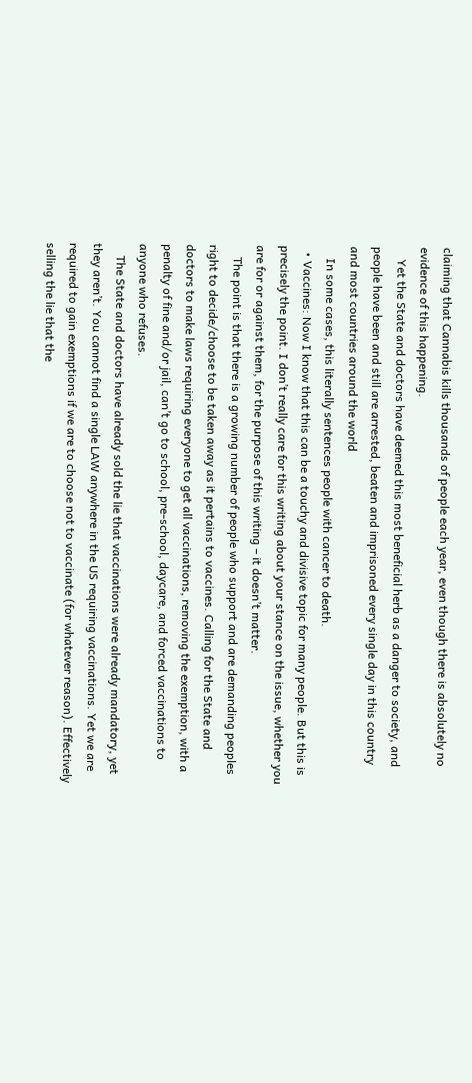claiming that Cannabis kills thousands of people each year, even though there is absolutely no evidence of this happening.
    Yet the State and doctors have deemed this most beneficial herb as a danger to society, and people have been and still are arrested, beaten and imprisoned every single day in this country and most countries around the world
    In some cases, this literally sentences people with cancer to death.
  • Vaccines: Now I know that this can be a touchy and divisive topic for many people. But this is precisely the point. I don’t really care for this writing about your stance on the issue, whether you are for or against them, for the purpose of this writing – it doesn’t matter.
    The point is that there is a growing number of people who support and are demanding peoples right to decide/choose to be taken away as it pertains to vaccines. Calling for the State and doctors to make laws requiring everyone to get all vaccinations, removing the exemption, with a penalty of fine and/or jail, can’t go to school, pre-school, daycare, and forced vaccinations to anyone who refuses.
    The State and doctors have already sold the lie that vaccinations were already mandatory, yet they aren’t. You cannot find a single LAW anywhere in the US requiring vaccinations. Yet we are required to gain exemptions if we are to choose not to vaccinate (for whatever reason). Effectively selling the lie that the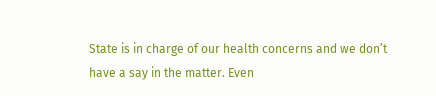State is in charge of our health concerns and we don’t have a say in the matter. Even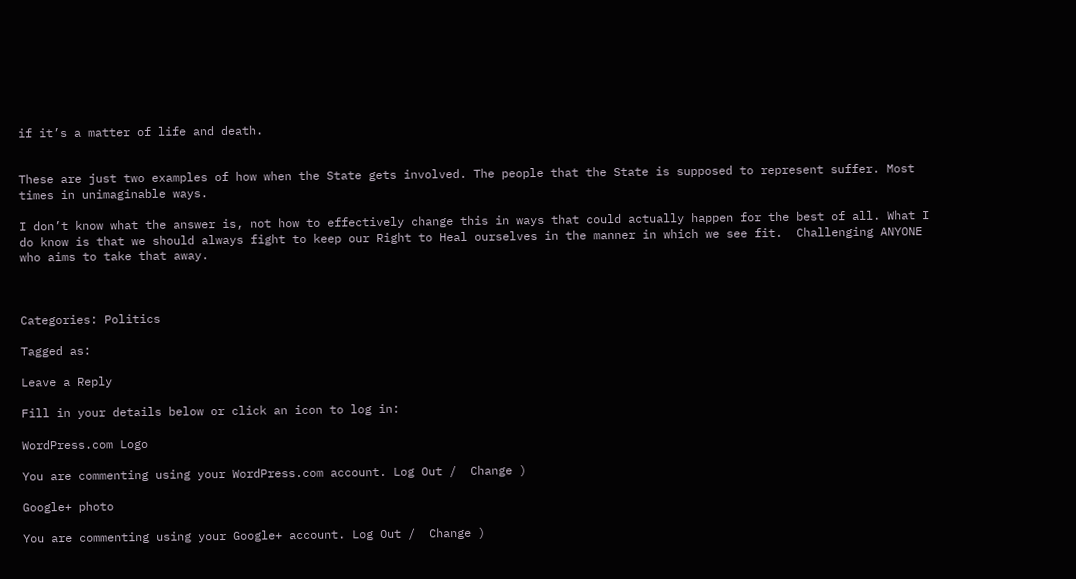if it’s a matter of life and death.


These are just two examples of how when the State gets involved. The people that the State is supposed to represent suffer. Most times in unimaginable ways.

I don’t know what the answer is, not how to effectively change this in ways that could actually happen for the best of all. What I do know is that we should always fight to keep our Right to Heal ourselves in the manner in which we see fit.  Challenging ANYONE who aims to take that away.



Categories: Politics

Tagged as:

Leave a Reply

Fill in your details below or click an icon to log in:

WordPress.com Logo

You are commenting using your WordPress.com account. Log Out /  Change )

Google+ photo

You are commenting using your Google+ account. Log Out /  Change )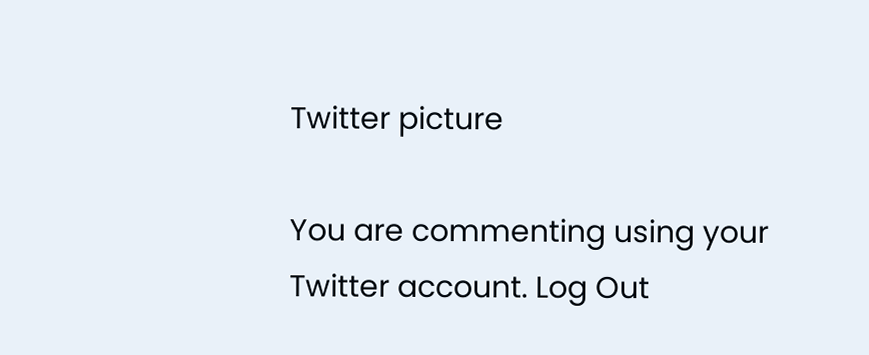Twitter picture

You are commenting using your Twitter account. Log Out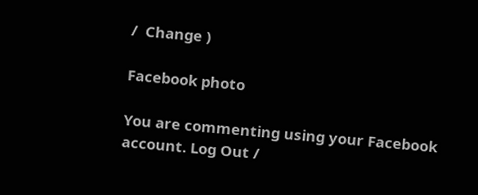/  Change )

Facebook photo

You are commenting using your Facebook account. Log Out /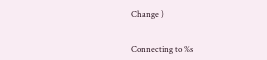Change )


Connecting to %s